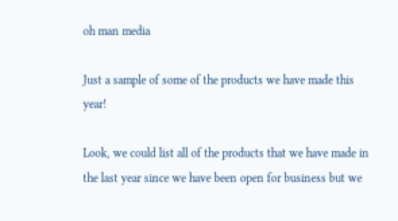oh man media

Just a sample of some of the products we have made this year!

Look, we could list all of the products that we have made in the last year since we have been open for business but we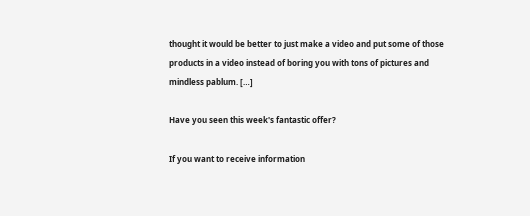thought it would be better to just make a video and put some of those products in a video instead of boring you with tons of pictures and mindless pablum. […]

Have you seen this week's fantastic offer?

If you want to receive information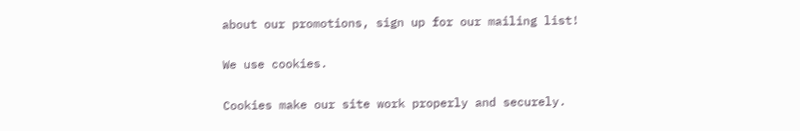about our promotions, sign up for our mailing list!

We use cookies.

Cookies make our site work properly and securely.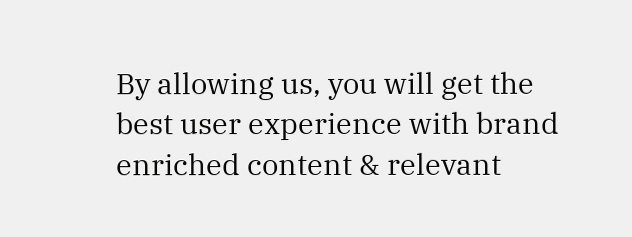By allowing us, you will get the best user experience with brand enriched content & relevant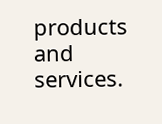products and services.